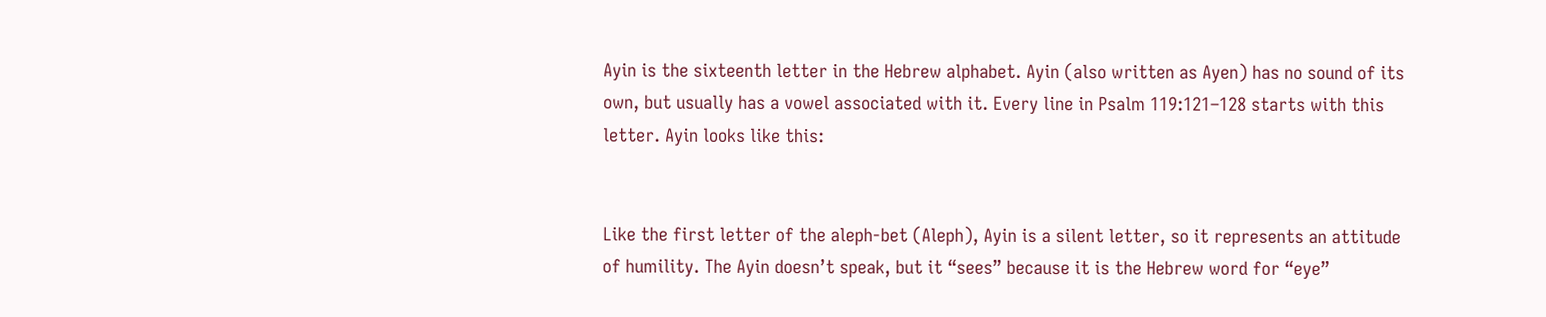Ayin is the sixteenth letter in the Hebrew alphabet. Ayin (also written as Ayen) has no sound of its own, but usually has a vowel associated with it. Every line in Psalm 119:121–128 starts with this letter. Ayin looks like this:


Like the first letter of the aleph-bet (Aleph), Ayin is a silent letter, so it represents an attitude of humility. The Ayin doesn’t speak, but it “sees” because it is the Hebrew word for “eye”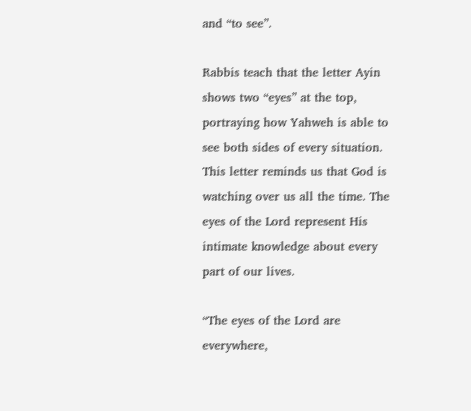and “to see”.

Rabbis teach that the letter Ayin shows two “eyes” at the top, portraying how Yahweh is able to see both sides of every situation. This letter reminds us that God is watching over us all the time. The eyes of the Lord represent His intimate knowledge about every part of our lives.

“The eyes of the Lord are everywhere,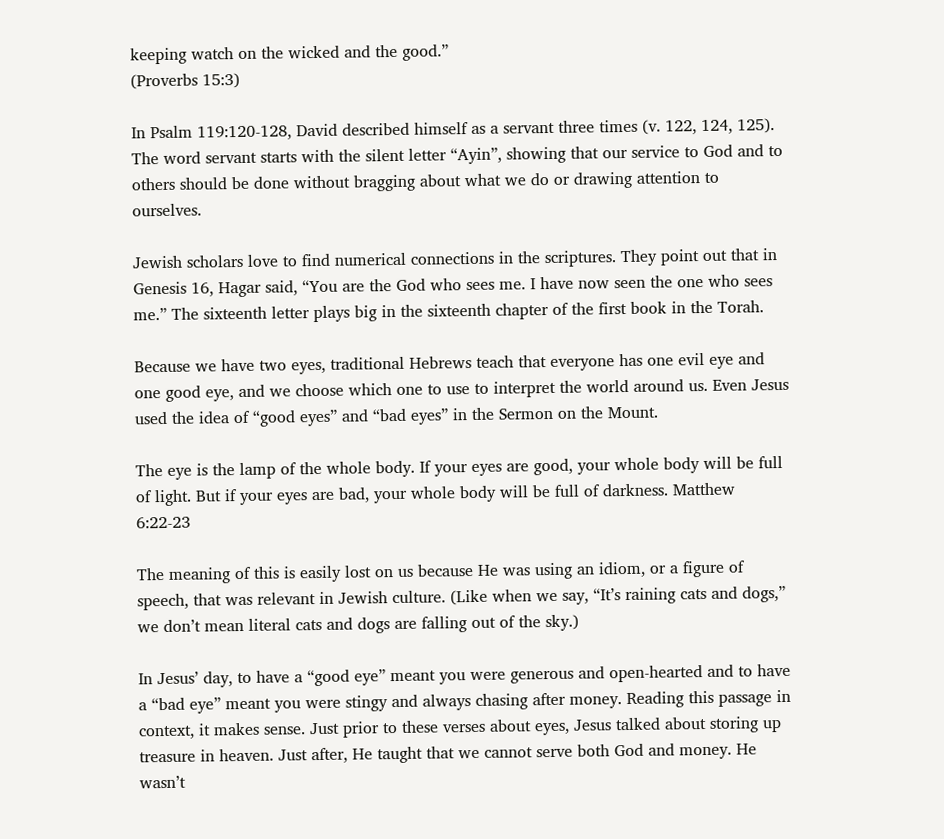keeping watch on the wicked and the good.”
(Proverbs 15:3)

In Psalm 119:120-128, David described himself as a servant three times (v. 122, 124, 125). The word servant starts with the silent letter “Ayin”, showing that our service to God and to others should be done without bragging about what we do or drawing attention to ourselves.

Jewish scholars love to find numerical connections in the scriptures. They point out that in Genesis 16, Hagar said, “You are the God who sees me. I have now seen the one who sees me.” The sixteenth letter plays big in the sixteenth chapter of the first book in the Torah.

Because we have two eyes, traditional Hebrews teach that everyone has one evil eye and one good eye, and we choose which one to use to interpret the world around us. Even Jesus used the idea of “good eyes” and “bad eyes” in the Sermon on the Mount.

The eye is the lamp of the whole body. If your eyes are good, your whole body will be full of light. But if your eyes are bad, your whole body will be full of darkness. Matthew 6:22-23

The meaning of this is easily lost on us because He was using an idiom, or a figure of speech, that was relevant in Jewish culture. (Like when we say, “It’s raining cats and dogs,” we don’t mean literal cats and dogs are falling out of the sky.)

In Jesus’ day, to have a “good eye” meant you were generous and open-hearted and to have a “bad eye” meant you were stingy and always chasing after money. Reading this passage in context, it makes sense. Just prior to these verses about eyes, Jesus talked about storing up treasure in heaven. Just after, He taught that we cannot serve both God and money. He wasn’t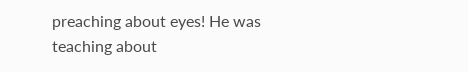preaching about eyes! He was teaching about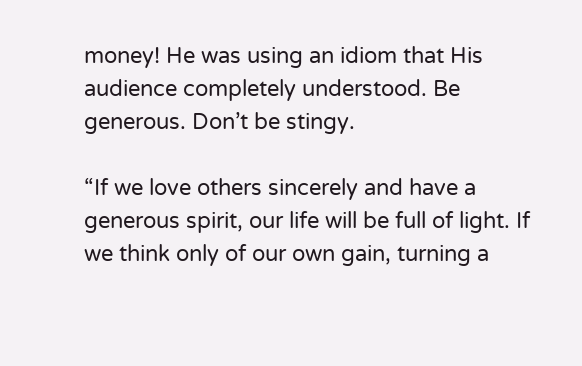money! He was using an idiom that His audience completely understood. Be generous. Don’t be stingy.

“If we love others sincerely and have a generous spirit, our life will be full of light. If we think only of our own gain, turning a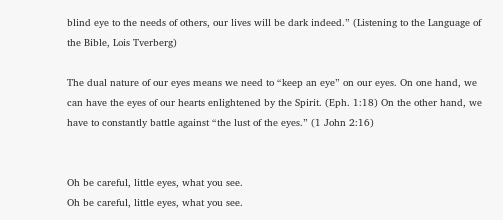blind eye to the needs of others, our lives will be dark indeed.” (Listening to the Language of the Bible, Lois Tverberg)

The dual nature of our eyes means we need to “keep an eye” on our eyes. On one hand, we can have the eyes of our hearts enlightened by the Spirit. (Eph. 1:18) On the other hand, we have to constantly battle against “the lust of the eyes.” (1 John 2:16)


Oh be careful, little eyes, what you see.
Oh be careful, little eyes, what you see.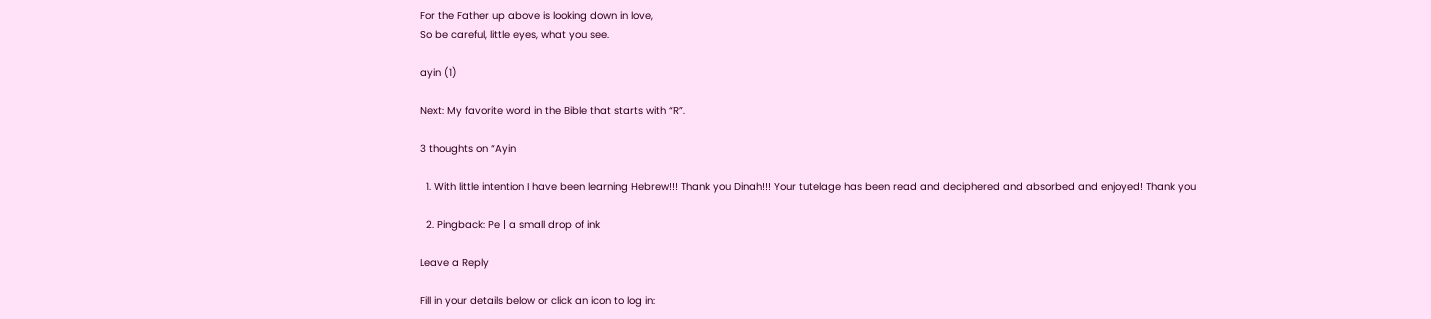For the Father up above is looking down in love,
So be careful, little eyes, what you see.

ayin (1)

Next: My favorite word in the Bible that starts with “R”.

3 thoughts on “Ayin

  1. With little intention I have been learning Hebrew!!! Thank you Dinah!!! Your tutelage has been read and deciphered and absorbed and enjoyed! Thank you

  2. Pingback: Pe | a small drop of ink

Leave a Reply

Fill in your details below or click an icon to log in: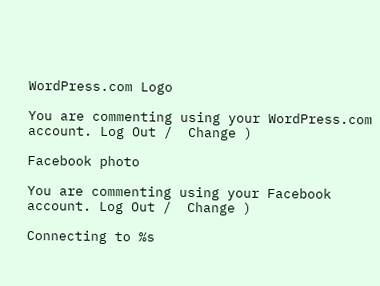WordPress.com Logo

You are commenting using your WordPress.com account. Log Out /  Change )

Facebook photo

You are commenting using your Facebook account. Log Out /  Change )

Connecting to %s